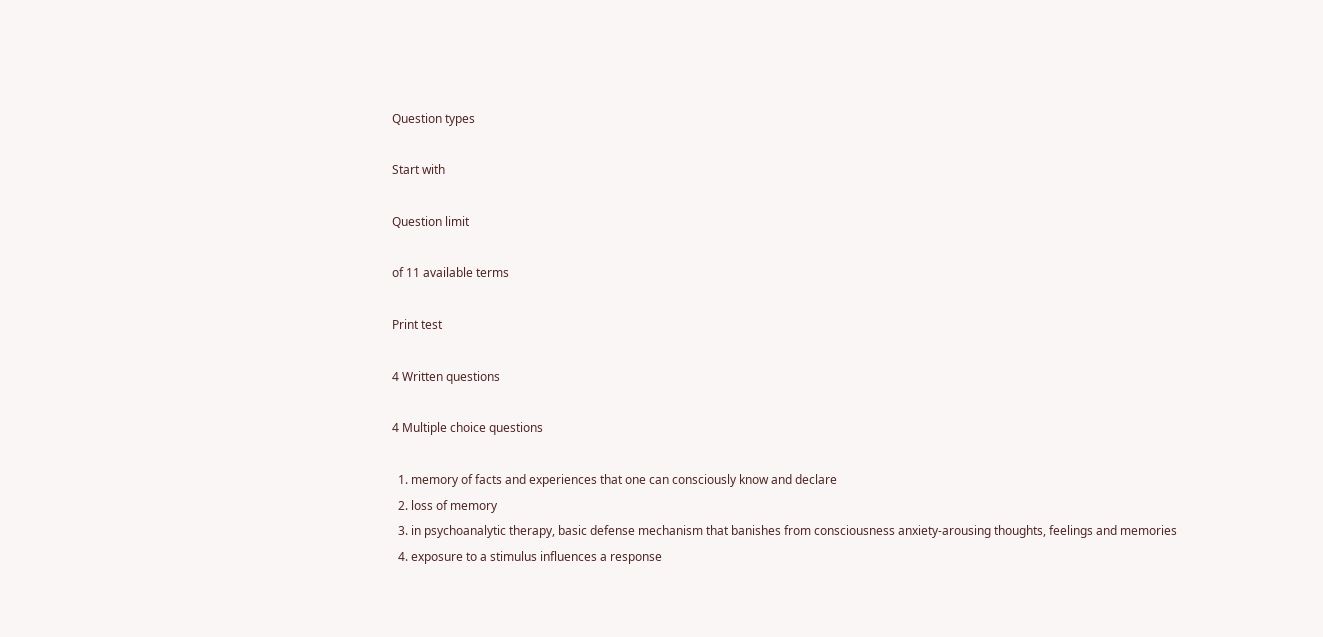Question types

Start with

Question limit

of 11 available terms

Print test

4 Written questions

4 Multiple choice questions

  1. memory of facts and experiences that one can consciously know and declare
  2. loss of memory
  3. in psychoanalytic therapy, basic defense mechanism that banishes from consciousness anxiety-arousing thoughts, feelings and memories
  4. exposure to a stimulus influences a response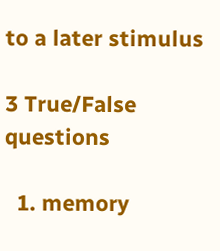to a later stimulus

3 True/False questions

  1. memory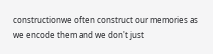constructionwe often construct our memories as we encode them and we don't just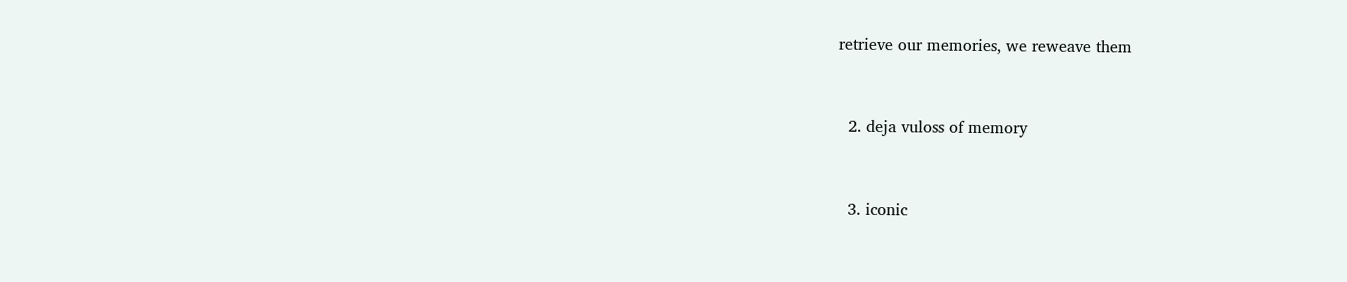retrieve our memories, we reweave them


  2. deja vuloss of memory


  3. iconic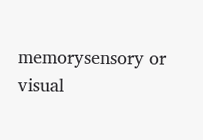memorysensory or visual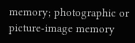memory; photographic or picture-image memory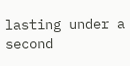lasting under a second